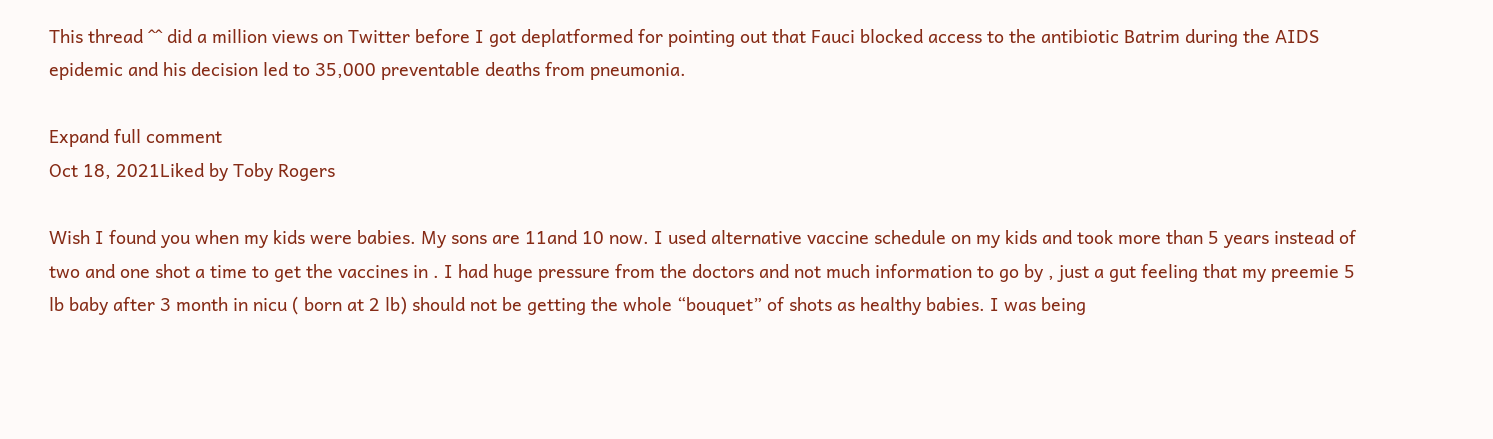This thread ^^ did a million views on Twitter before I got deplatformed for pointing out that Fauci blocked access to the antibiotic Batrim during the AIDS epidemic and his decision led to 35,000 preventable deaths from pneumonia.

Expand full comment
Oct 18, 2021Liked by Toby Rogers

Wish I found you when my kids were babies. My sons are 11and 10 now. I used alternative vaccine schedule on my kids and took more than 5 years instead of two and one shot a time to get the vaccines in . I had huge pressure from the doctors and not much information to go by , just a gut feeling that my preemie 5 lb baby after 3 month in nicu ( born at 2 lb) should not be getting the whole “bouquet” of shots as healthy babies. I was being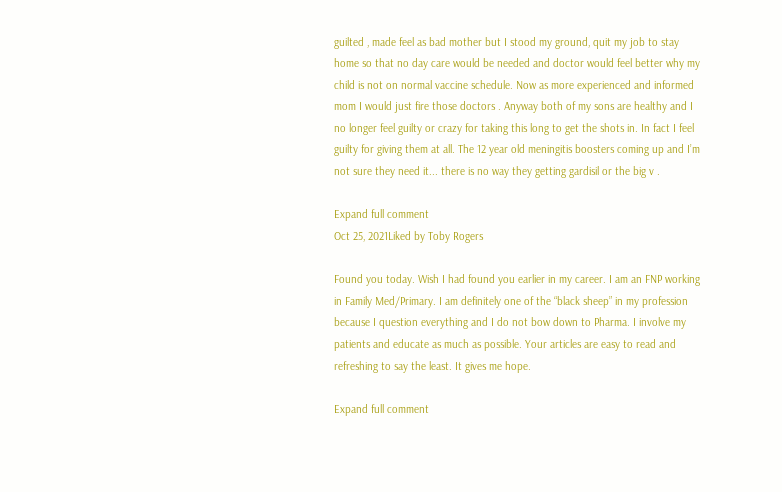guilted , made feel as bad mother but I stood my ground, quit my job to stay home so that no day care would be needed and doctor would feel better why my child is not on normal vaccine schedule. Now as more experienced and informed mom I would just fire those doctors . Anyway both of my sons are healthy and I no longer feel guilty or crazy for taking this long to get the shots in. In fact I feel guilty for giving them at all. The 12 year old meningitis boosters coming up and I’m not sure they need it... there is no way they getting gardisil or the big v .

Expand full comment
Oct 25, 2021Liked by Toby Rogers

Found you today. Wish I had found you earlier in my career. I am an FNP working in Family Med/Primary. I am definitely one of the “black sheep” in my profession because I question everything and I do not bow down to Pharma. I involve my patients and educate as much as possible. Your articles are easy to read and refreshing to say the least. It gives me hope.

Expand full comment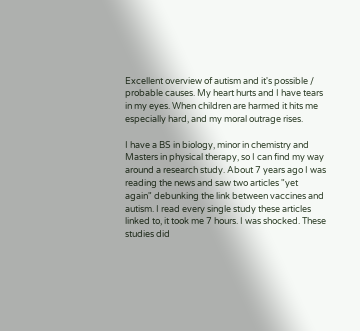Excellent overview of autism and it's possible / probable causes. My heart hurts and I have tears in my eyes. When children are harmed it hits me especially hard, and my moral outrage rises.

I have a BS in biology, minor in chemistry and Masters in physical therapy, so I can find my way around a research study. About 7 years ago I was reading the news and saw two articles "yet again" debunking the link between vaccines and autism. I read every single study these articles linked to, it took me 7 hours. I was shocked. These studies did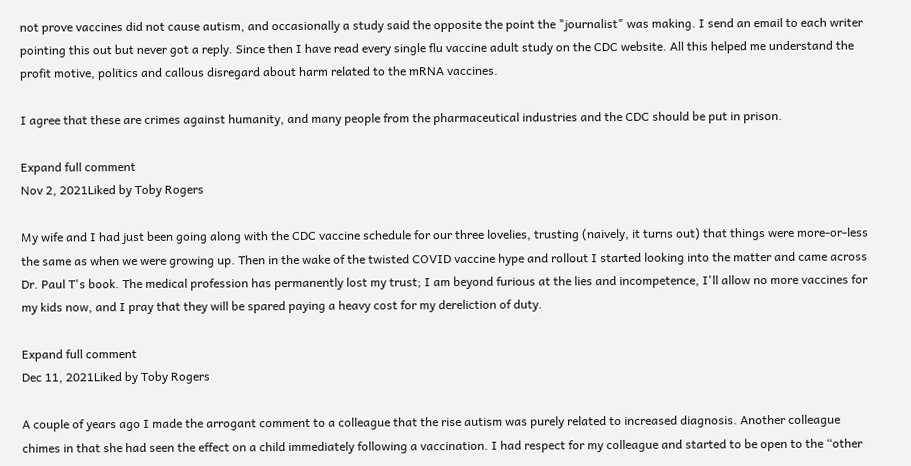not prove vaccines did not cause autism, and occasionally a study said the opposite the point the "journalist" was making. I send an email to each writer pointing this out but never got a reply. Since then I have read every single flu vaccine adult study on the CDC website. All this helped me understand the profit motive, politics and callous disregard about harm related to the mRNA vaccines.

I agree that these are crimes against humanity, and many people from the pharmaceutical industries and the CDC should be put in prison.

Expand full comment
Nov 2, 2021Liked by Toby Rogers

My wife and I had just been going along with the CDC vaccine schedule for our three lovelies, trusting (naively, it turns out) that things were more-or-less the same as when we were growing up. Then in the wake of the twisted COVID vaccine hype and rollout I started looking into the matter and came across Dr. Paul T's book. The medical profession has permanently lost my trust; I am beyond furious at the lies and incompetence, I'll allow no more vaccines for my kids now, and I pray that they will be spared paying a heavy cost for my dereliction of duty.

Expand full comment
Dec 11, 2021Liked by Toby Rogers

A couple of years ago I made the arrogant comment to a colleague that the rise autism was purely related to increased diagnosis. Another colleague chimes in that she had seen the effect on a child immediately following a vaccination. I had respect for my colleague and started to be open to the “other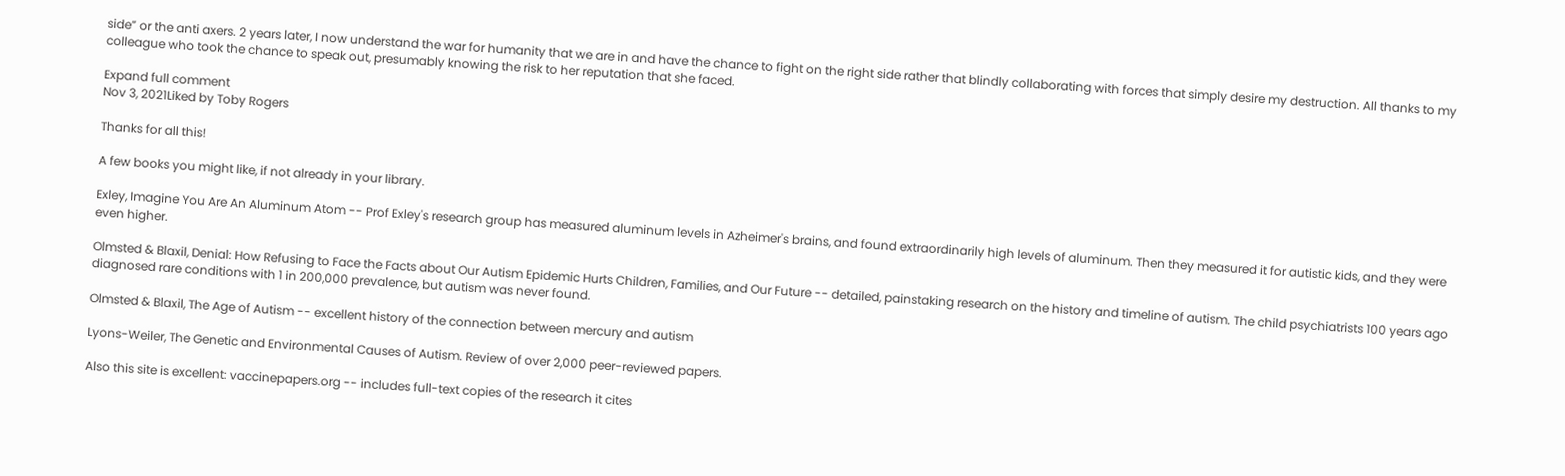side” or the anti axers. 2 years later, I now understand the war for humanity that we are in and have the chance to fight on the right side rather that blindly collaborating with forces that simply desire my destruction. All thanks to my colleague who took the chance to speak out, presumably knowing the risk to her reputation that she faced.

Expand full comment
Nov 3, 2021Liked by Toby Rogers

Thanks for all this!

A few books you might like, if not already in your library.

Exley, Imagine You Are An Aluminum Atom -- Prof Exley's research group has measured aluminum levels in Azheimer's brains, and found extraordinarily high levels of aluminum. Then they measured it for autistic kids, and they were even higher.

Olmsted & Blaxil, Denial: How Refusing to Face the Facts about Our Autism Epidemic Hurts Children, Families, and Our Future -- detailed, painstaking research on the history and timeline of autism. The child psychiatrists 100 years ago diagnosed rare conditions with 1 in 200,000 prevalence, but autism was never found.

Olmsted & Blaxil, The Age of Autism -- excellent history of the connection between mercury and autism

Lyons-Weiler, The Genetic and Environmental Causes of Autism. Review of over 2,000 peer-reviewed papers.

Also this site is excellent: vaccinepapers.org -- includes full-text copies of the research it cites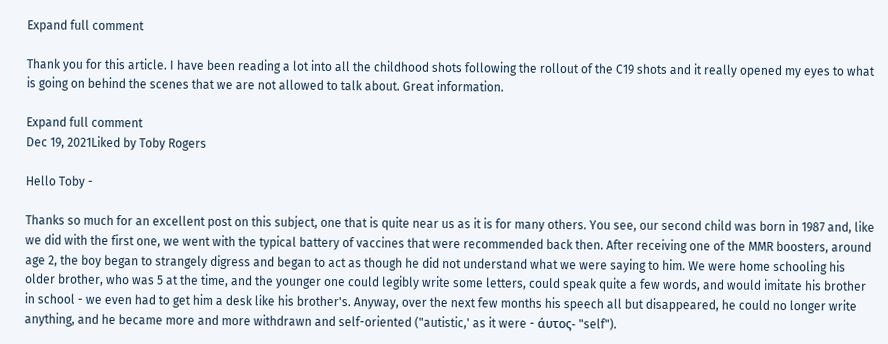Expand full comment

Thank you for this article. I have been reading a lot into all the childhood shots following the rollout of the C19 shots and it really opened my eyes to what is going on behind the scenes that we are not allowed to talk about. Great information.

Expand full comment
Dec 19, 2021Liked by Toby Rogers

Hello Toby -

Thanks so much for an excellent post on this subject, one that is quite near us as it is for many others. You see, our second child was born in 1987 and, like we did with the first one, we went with the typical battery of vaccines that were recommended back then. After receiving one of the MMR boosters, around age 2, the boy began to strangely digress and began to act as though he did not understand what we were saying to him. We were home schooling his older brother, who was 5 at the time, and the younger one could legibly write some letters, could speak quite a few words, and would imitate his brother in school - we even had to get him a desk like his brother's. Anyway, over the next few months his speech all but disappeared, he could no longer write anything, and he became more and more withdrawn and self-oriented ("autistic,' as it were - άυτος- "self").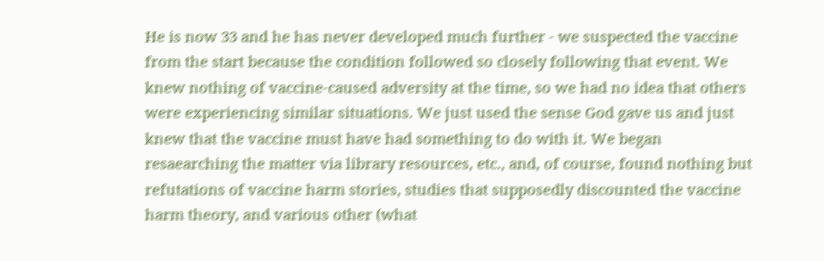He is now 33 and he has never developed much further - we suspected the vaccine from the start because the condition followed so closely following that event. We knew nothing of vaccine-caused adversity at the time, so we had no idea that others were experiencing similar situations. We just used the sense God gave us and just knew that the vaccine must have had something to do with it. We began resaearching the matter via library resources, etc., and, of course, found nothing but refutations of vaccine harm stories, studies that supposedly discounted the vaccine harm theory, and various other (what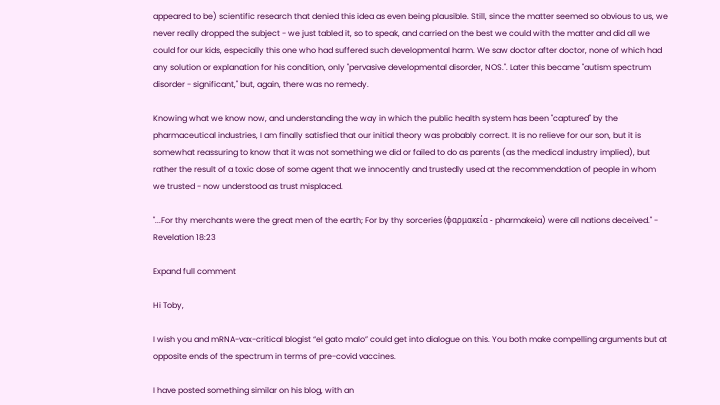appeared to be) scientific research that denied this idea as even being plausible. Still, since the matter seemed so obvious to us, we never really dropped the subject - we just tabled it, so to speak, and carried on the best we could with the matter and did all we could for our kids, especially this one who had suffered such developmental harm. We saw doctor after doctor, none of which had any solution or explanation for his condition, only "pervasive developmental disorder, NOS.". Later this became "autism spectrum disorder - significant," but, again, there was no remedy.

Knowing what we know now, and understanding the way in which the public health system has been "captured" by the pharmaceutical industries, I am finally satisfied that our initial theory was probably correct. It is no relieve for our son, but it is somewhat reassuring to know that it was not something we did or failed to do as parents (as the medical industry implied), but rather the result of a toxic dose of some agent that we innocently and trustedly used at the recommendation of people in whom we trusted - now understood as trust misplaced.

"...For thy merchants were the great men of the earth; For by thy sorceries (φαρμακεία - pharmakeia) were all nations deceived." - Revelation 18:23

Expand full comment

Hi Toby,

I wish you and mRNA-vax-critical blogist “el gato malo” could get into dialogue on this. You both make compelling arguments but at opposite ends of the spectrum in terms of pre-covid vaccines.

I have posted something similar on his blog, with an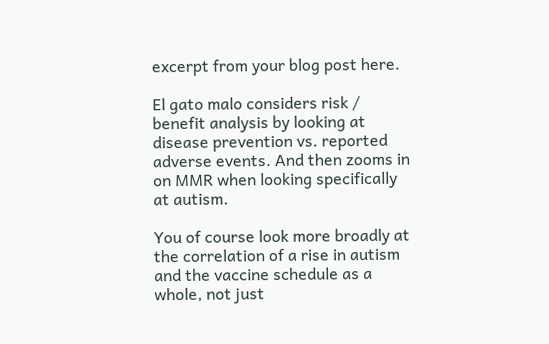excerpt from your blog post here.

El gato malo considers risk / benefit analysis by looking at disease prevention vs. reported adverse events. And then zooms in on MMR when looking specifically at autism.

You of course look more broadly at the correlation of a rise in autism and the vaccine schedule as a whole, not just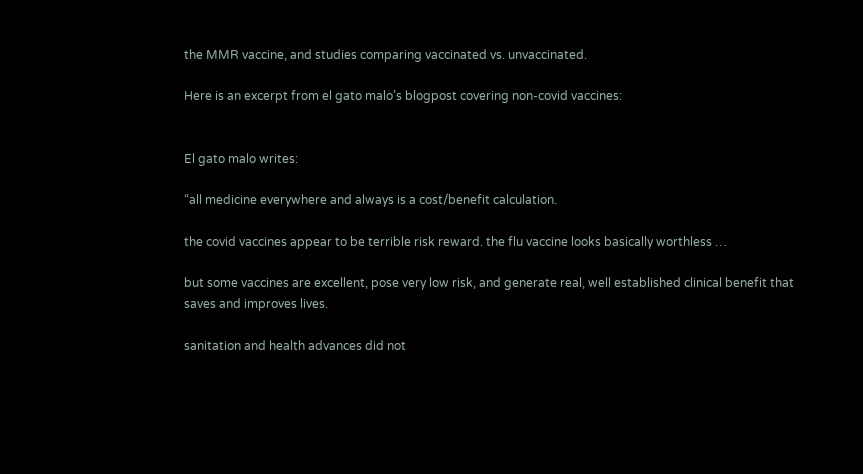the MMR vaccine, and studies comparing vaccinated vs. unvaccinated.

Here is an excerpt from el gato malo’s blogpost covering non-covid vaccines:


El gato malo writes:

“all medicine everywhere and always is a cost/benefit calculation.

the covid vaccines appear to be terrible risk reward. the flu vaccine looks basically worthless …

but some vaccines are excellent, pose very low risk, and generate real, well established clinical benefit that saves and improves lives.

sanitation and health advances did not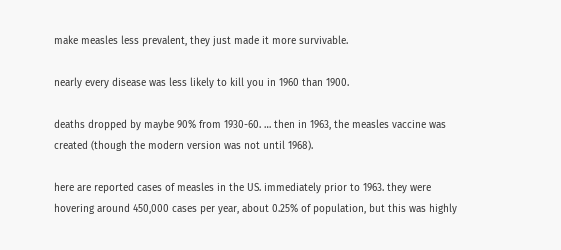make measles less prevalent, they just made it more survivable.

nearly every disease was less likely to kill you in 1960 than 1900.

deaths dropped by maybe 90% from 1930-60. … then in 1963, the measles vaccine was created (though the modern version was not until 1968).

here are reported cases of measles in the US. immediately prior to 1963. they were hovering around 450,000 cases per year, about 0.25% of population, but this was highly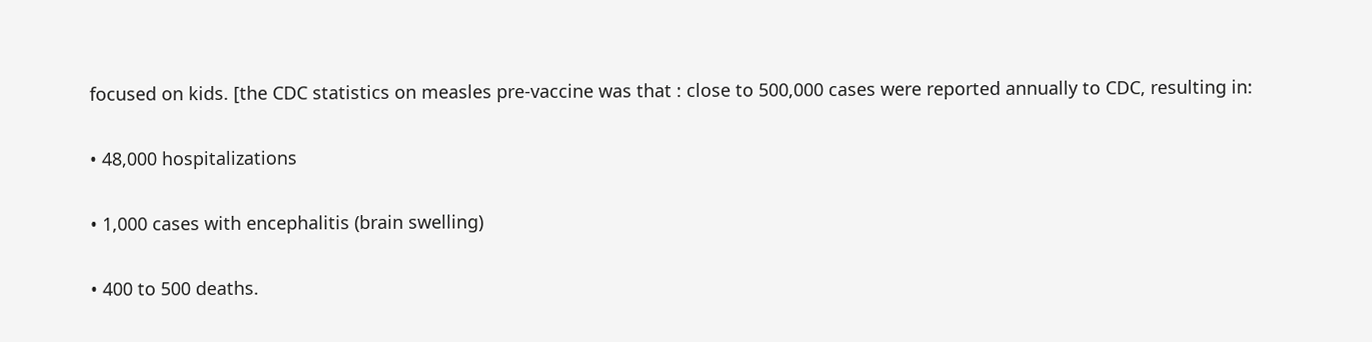focused on kids. [the CDC statistics on measles pre-vaccine was that : close to 500,000 cases were reported annually to CDC, resulting in:

• 48,000 hospitalizations

• 1,000 cases with encephalitis (brain swelling)

• 400 to 500 deaths.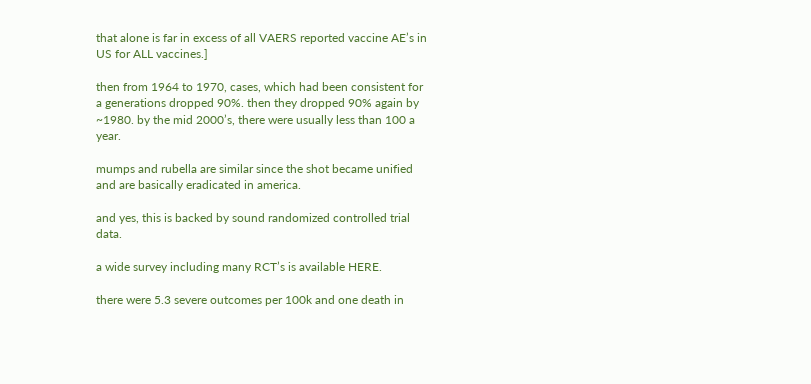that alone is far in excess of all VAERS reported vaccine AE’s in US for ALL vaccines.]

then from 1964 to 1970, cases, which had been consistent for a generations dropped 90%. then they dropped 90% again by ~1980. by the mid 2000’s, there were usually less than 100 a year.

mumps and rubella are similar since the shot became unified and are basically eradicated in america.

and yes, this is backed by sound randomized controlled trial data.

a wide survey including many RCT’s is available HERE.

there were 5.3 severe outcomes per 100k and one death in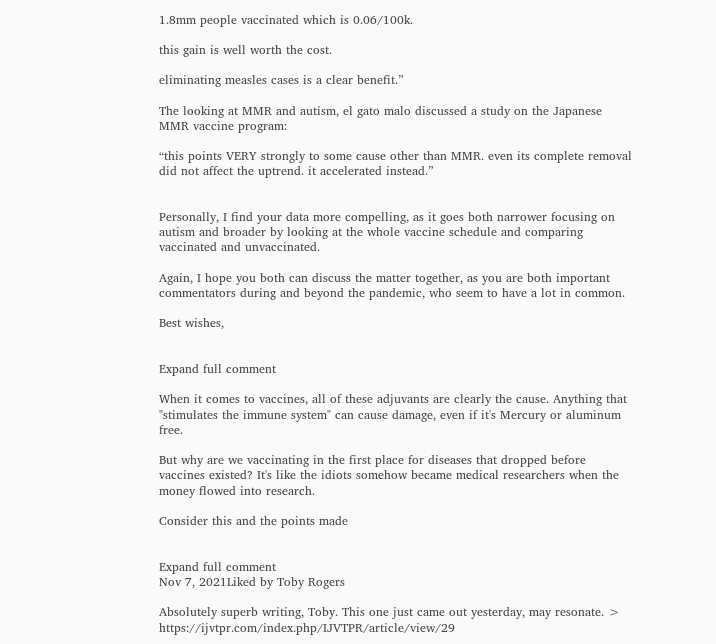1.8mm people vaccinated which is 0.06/100k.

this gain is well worth the cost.

eliminating measles cases is a clear benefit.”

The looking at MMR and autism, el gato malo discussed a study on the Japanese MMR vaccine program:

“this points VERY strongly to some cause other than MMR. even its complete removal did not affect the uptrend. it accelerated instead.”


Personally, I find your data more compelling, as it goes both narrower focusing on autism and broader by looking at the whole vaccine schedule and comparing vaccinated and unvaccinated.

Again, I hope you both can discuss the matter together, as you are both important commentators during and beyond the pandemic, who seem to have a lot in common.

Best wishes,


Expand full comment

When it comes to vaccines, all of these adjuvants are clearly the cause. Anything that "stimulates the immune system" can cause damage, even if it's Mercury or aluminum free.

But why are we vaccinating in the first place for diseases that dropped before vaccines existed? It's like the idiots somehow became medical researchers when the money flowed into research.

Consider this and the points made


Expand full comment
Nov 7, 2021Liked by Toby Rogers

Absolutely superb writing, Toby. This one just came out yesterday, may resonate. > https://ijvtpr.com/index.php/IJVTPR/article/view/29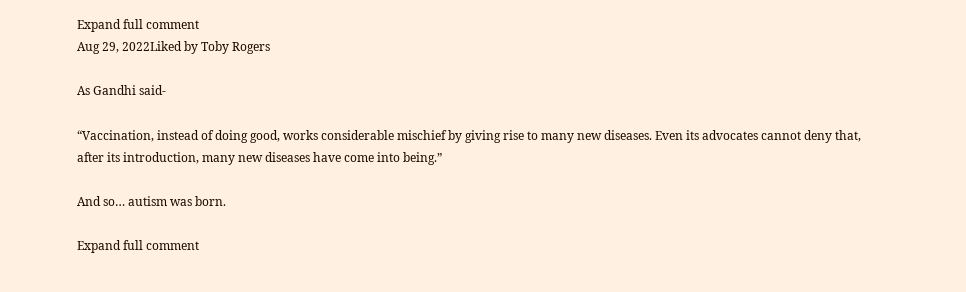Expand full comment
Aug 29, 2022Liked by Toby Rogers

As Gandhi said-

“Vaccination, instead of doing good, works considerable mischief by giving rise to many new diseases. Even its advocates cannot deny that, after its introduction, many new diseases have come into being.”

And so… autism was born.

Expand full comment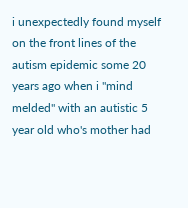i unexpectedly found myself on the front lines of the autism epidemic some 20 years ago when i "mind melded" with an autistic 5 year old who's mother had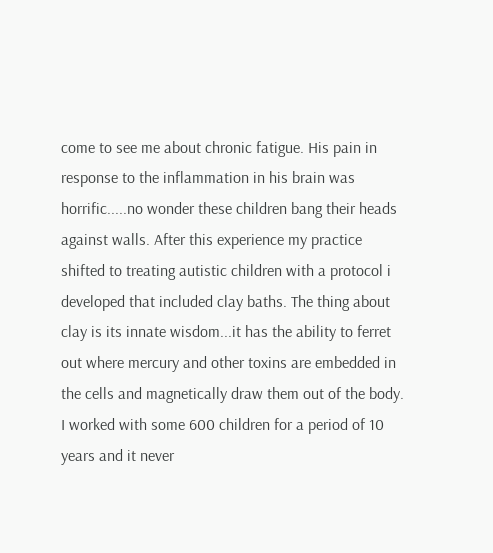come to see me about chronic fatigue. His pain in response to the inflammation in his brain was horrific.....no wonder these children bang their heads against walls. After this experience my practice shifted to treating autistic children with a protocol i developed that included clay baths. The thing about clay is its innate wisdom...it has the ability to ferret out where mercury and other toxins are embedded in the cells and magnetically draw them out of the body. I worked with some 600 children for a period of 10 years and it never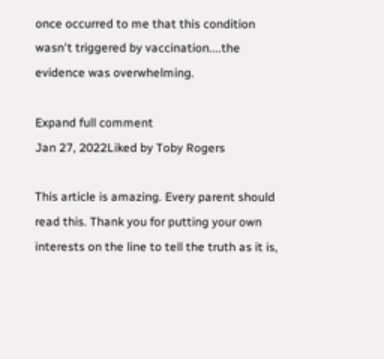once occurred to me that this condition wasn't triggered by vaccination....the evidence was overwhelming.

Expand full comment
Jan 27, 2022Liked by Toby Rogers

This article is amazing. Every parent should read this. Thank you for putting your own interests on the line to tell the truth as it is,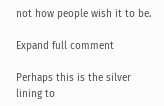not how people wish it to be.

Expand full comment

Perhaps this is the silver lining to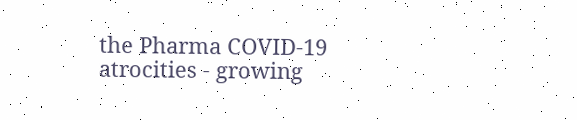the Pharma COVID-19 atrocities - growing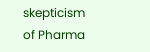skepticism of Pharma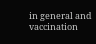in general and vaccination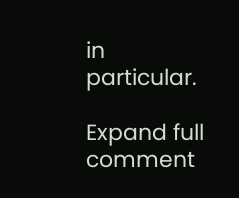in particular.

Expand full comment